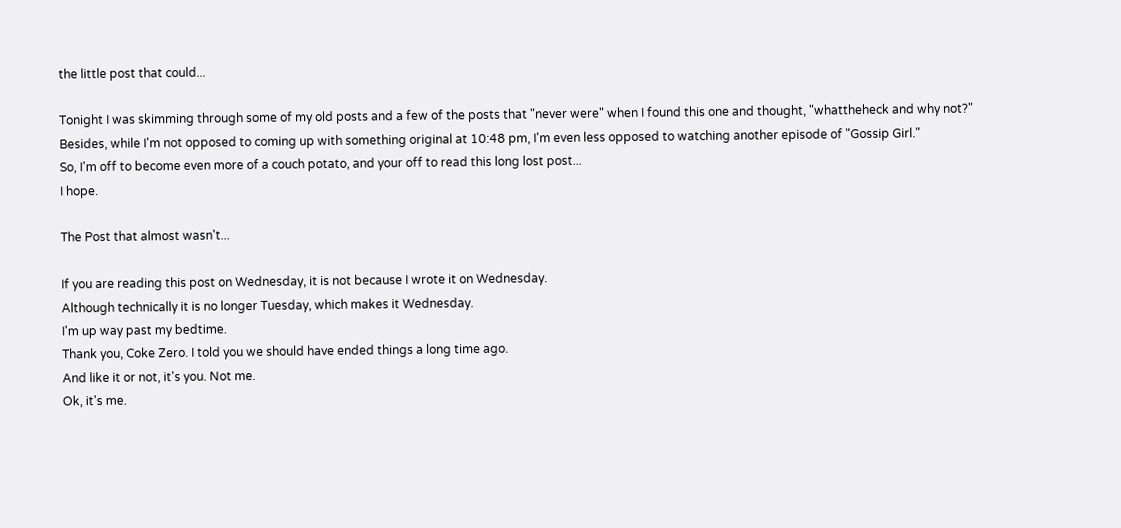the little post that could...

Tonight I was skimming through some of my old posts and a few of the posts that "never were" when I found this one and thought, "whattheheck and why not?"
Besides, while I'm not opposed to coming up with something original at 10:48 pm, I'm even less opposed to watching another episode of "Gossip Girl."
So, I'm off to become even more of a couch potato, and your off to read this long lost post...
I hope.

The Post that almost wasn't...

If you are reading this post on Wednesday, it is not because I wrote it on Wednesday.
Although technically it is no longer Tuesday, which makes it Wednesday.
I'm up way past my bedtime.
Thank you, Coke Zero. I told you we should have ended things a long time ago.
And like it or not, it's you. Not me.
Ok, it's me.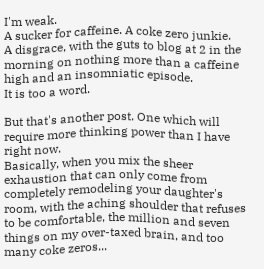I'm weak.
A sucker for caffeine. A coke zero junkie.
A disgrace, with the guts to blog at 2 in the morning on nothing more than a caffeine high and an insomniatic episode.
It is too a word.

But that's another post. One which will require more thinking power than I have right now.
Basically, when you mix the sheer exhaustion that can only come from completely remodeling your daughter's room, with the aching shoulder that refuses to be comfortable, the million and seven things on my over-taxed brain, and too many coke zeros...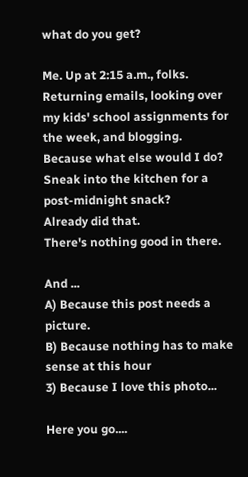what do you get?

Me. Up at 2:15 a.m., folks. Returning emails, looking over my kids' school assignments for the week, and blogging.
Because what else would I do?
Sneak into the kitchen for a post-midnight snack?
Already did that.
There's nothing good in there.

And ...
A) Because this post needs a picture.
B) Because nothing has to make sense at this hour
3) Because I love this photo...

Here you go....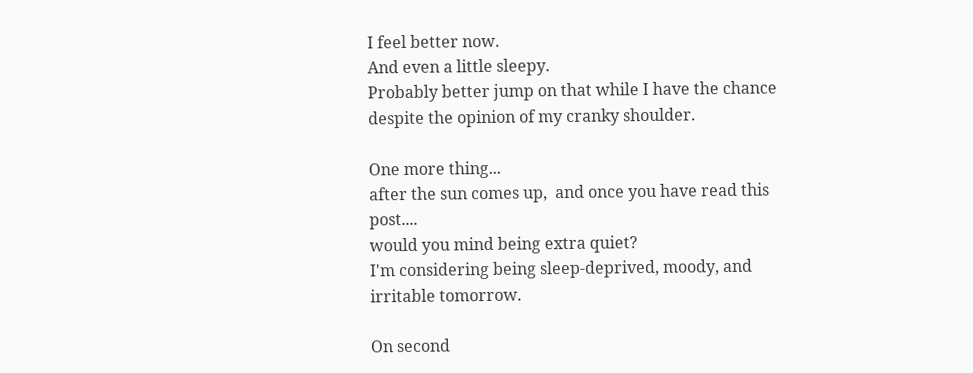I feel better now.
And even a little sleepy.
Probably better jump on that while I have the chance despite the opinion of my cranky shoulder.

One more thing...
after the sun comes up,  and once you have read this post....
would you mind being extra quiet?
I'm considering being sleep-deprived, moody, and irritable tomorrow.

On second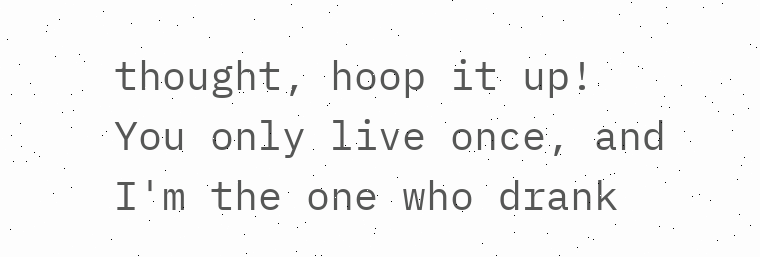thought, hoop it up!
You only live once, and I'm the one who drank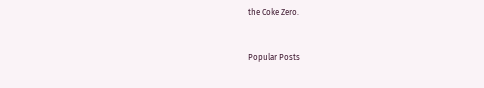the Coke Zero.


Popular Posts